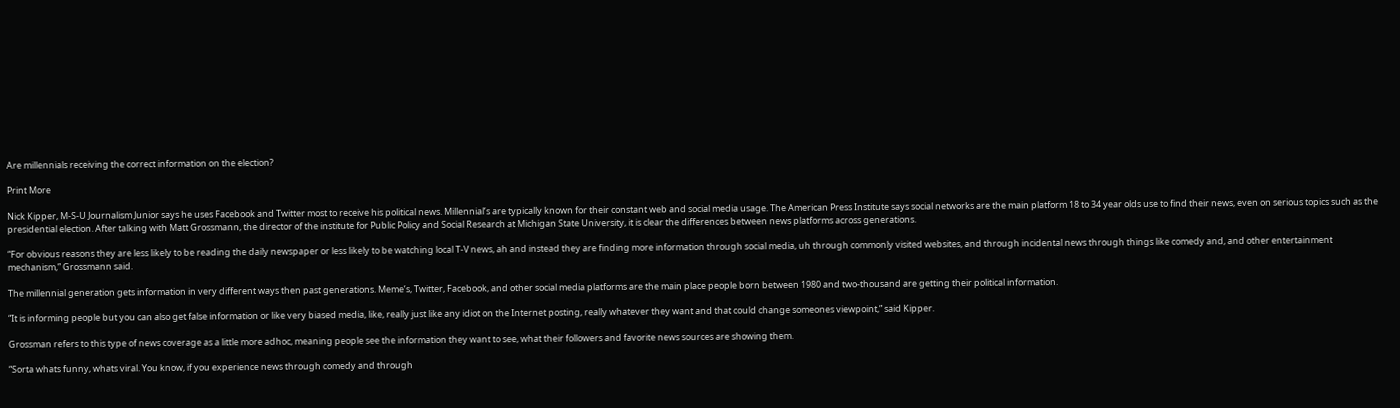Are millennials receiving the correct information on the election?

Print More

Nick Kipper, M-S-U Journalism Junior says he uses Facebook and Twitter most to receive his political news. Millennial’s are typically known for their constant web and social media usage. The American Press Institute says social networks are the main platform 18 to 34 year olds use to find their news, even on serious topics such as the presidential election. After talking with Matt Grossmann, the director of the institute for Public Policy and Social Research at Michigan State University, it is clear the differences between news platforms across generations.

“For obvious reasons they are less likely to be reading the daily newspaper or less likely to be watching local T-V news, ah and instead they are finding more information through social media, uh through commonly visited websites, and through incidental news through things like comedy and, and other entertainment mechanism,” Grossmann said.

The millennial generation gets information in very different ways then past generations. Meme’s, Twitter, Facebook, and other social media platforms are the main place people born between 1980 and two-thousand are getting their political information.

“It is informing people but you can also get false information or like very biased media, like, really just like any idiot on the Internet posting, really whatever they want and that could change someones viewpoint,” said Kipper.

Grossman refers to this type of news coverage as a little more adhoc, meaning people see the information they want to see, what their followers and favorite news sources are showing them.

“Sorta whats funny, whats viral. You know, if you experience news through comedy and through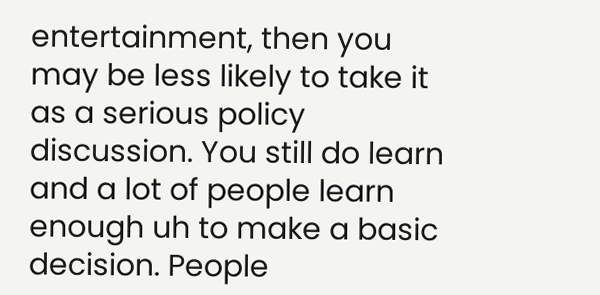entertainment, then you may be less likely to take it as a serious policy discussion. You still do learn and a lot of people learn enough uh to make a basic decision. People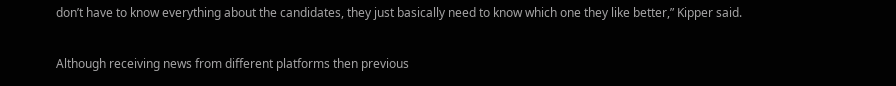don’t have to know everything about the candidates, they just basically need to know which one they like better,” Kipper said.

Although receiving news from different platforms then previous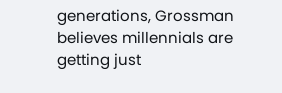generations, Grossman believes millennials are getting just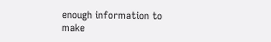enough information to make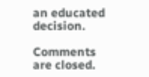an educated decision.

Comments are closed.